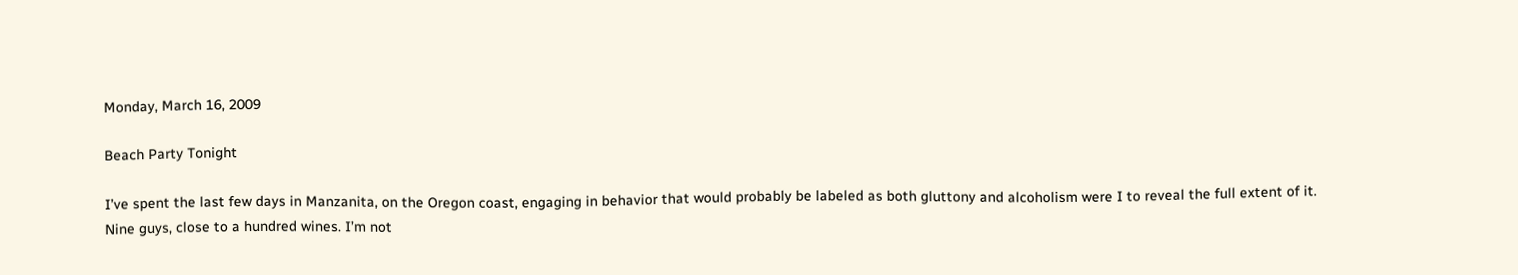Monday, March 16, 2009

Beach Party Tonight

I’ve spent the last few days in Manzanita, on the Oregon coast, engaging in behavior that would probably be labeled as both gluttony and alcoholism were I to reveal the full extent of it. Nine guys, close to a hundred wines. I’m not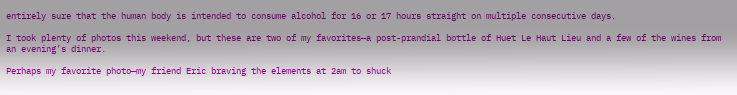entirely sure that the human body is intended to consume alcohol for 16 or 17 hours straight on multiple consecutive days.

I took plenty of photos this weekend, but these are two of my favorites—a post-prandial bottle of Huet Le Haut Lieu and a few of the wines from an evening’s dinner.

Perhaps my favorite photo—my friend Eric braving the elements at 2am to shuck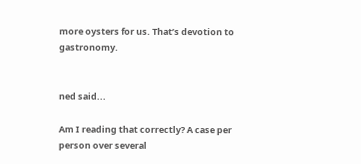more oysters for us. That’s devotion to gastronomy.


ned said...

Am I reading that correctly? A case per person over several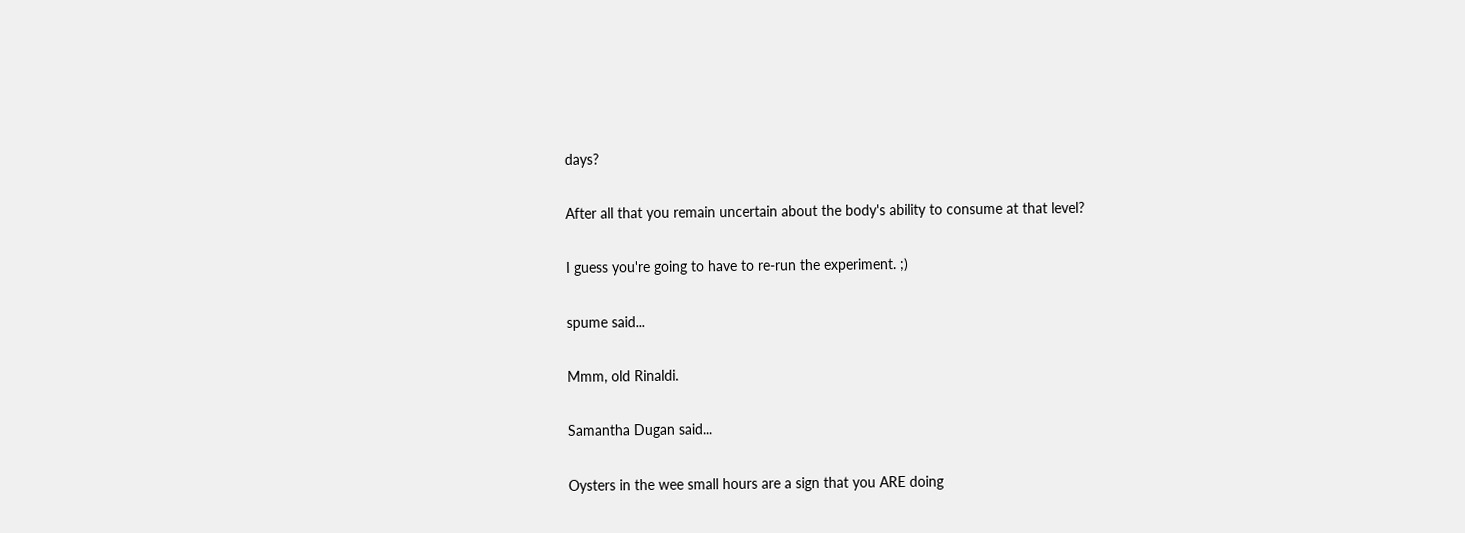days?

After all that you remain uncertain about the body's ability to consume at that level?

I guess you're going to have to re-run the experiment. ;)

spume said...

Mmm, old Rinaldi.

Samantha Dugan said...

Oysters in the wee small hours are a sign that you ARE doing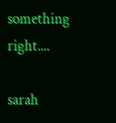something right....

sarah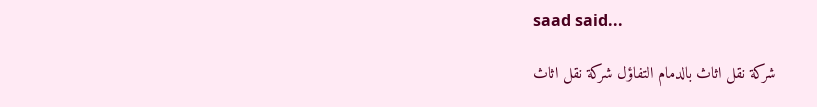saad said...

شركة نقل اثاث بالدمام التفاؤل شركة نقل اثاث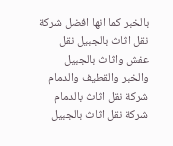بالخبر كما انها افضل شركة نقل اثاث بالجبيل نقل عفش واثاث بالجبيل والخبر والقطيف والدمام
شركة نقل اثاث بالدمام
شركة نقل اثاث بالجبيل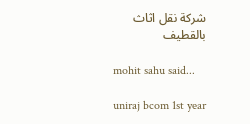شركة نقل اثاث بالقطيف

mohit sahu said...

uniraj bcom 1st year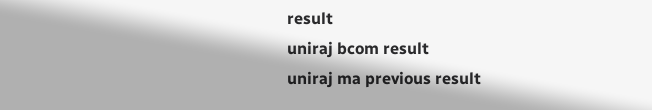result
uniraj bcom result
uniraj ma previous result